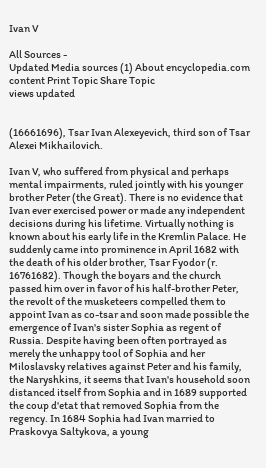Ivan V

All Sources -
Updated Media sources (1) About encyclopedia.com content Print Topic Share Topic
views updated


(16661696), Tsar Ivan Alexeyevich, third son of Tsar Alexei Mikhailovich.

Ivan V, who suffered from physical and perhaps mental impairments, ruled jointly with his younger brother Peter (the Great). There is no evidence that Ivan ever exercised power or made any independent decisions during his lifetime. Virtually nothing is known about his early life in the Kremlin Palace. He suddenly came into prominence in April 1682 with the death of his older brother, Tsar Fyodor (r. 16761682). Though the boyars and the church passed him over in favor of his half-brother Peter, the revolt of the musketeers compelled them to appoint Ivan as co-tsar and soon made possible the emergence of Ivan's sister Sophia as regent of Russia. Despite having been often portrayed as merely the unhappy tool of Sophia and her Miloslavsky relatives against Peter and his family, the Naryshkins, it seems that Ivan's household soon distanced itself from Sophia and in 1689 supported the coup d'etat that removed Sophia from the regency. In 1684 Sophia had Ivan married to Praskovya Saltykova, a young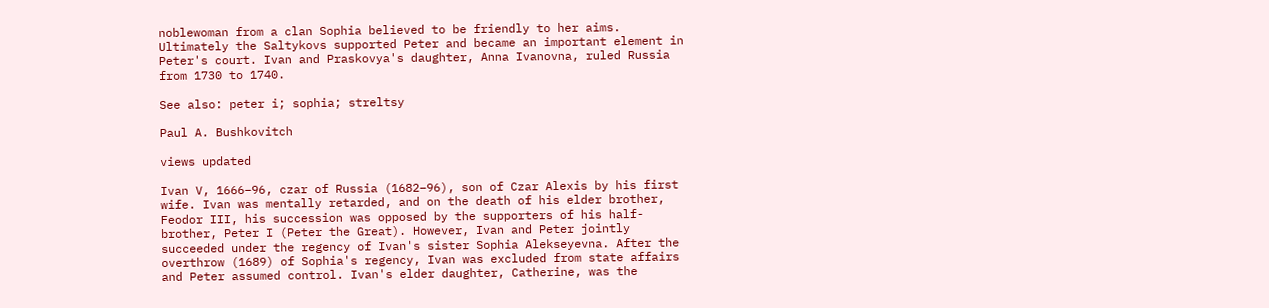noblewoman from a clan Sophia believed to be friendly to her aims. Ultimately the Saltykovs supported Peter and became an important element in Peter's court. Ivan and Praskovya's daughter, Anna Ivanovna, ruled Russia from 1730 to 1740.

See also: peter i; sophia; streltsy

Paul A. Bushkovitch

views updated

Ivan V, 1666–96, czar of Russia (1682–96), son of Czar Alexis by his first wife. Ivan was mentally retarded, and on the death of his elder brother, Feodor III, his succession was opposed by the supporters of his half-brother, Peter I (Peter the Great). However, Ivan and Peter jointly succeeded under the regency of Ivan's sister Sophia Alekseyevna. After the overthrow (1689) of Sophia's regency, Ivan was excluded from state affairs and Peter assumed control. Ivan's elder daughter, Catherine, was the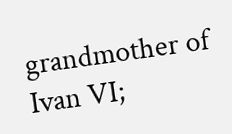grandmother of Ivan VI;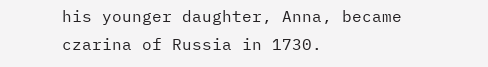his younger daughter, Anna, became czarina of Russia in 1730.